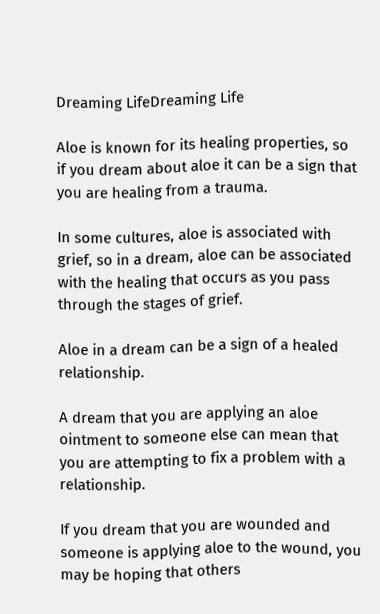Dreaming LifeDreaming Life

Aloe is known for its healing properties, so if you dream about aloe it can be a sign that you are healing from a trauma.

In some cultures, aloe is associated with grief, so in a dream, aloe can be associated with the healing that occurs as you pass through the stages of grief.

Aloe in a dream can be a sign of a healed relationship.

A dream that you are applying an aloe ointment to someone else can mean that you are attempting to fix a problem with a relationship.

If you dream that you are wounded and someone is applying aloe to the wound, you may be hoping that others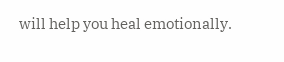will help you heal emotionally.